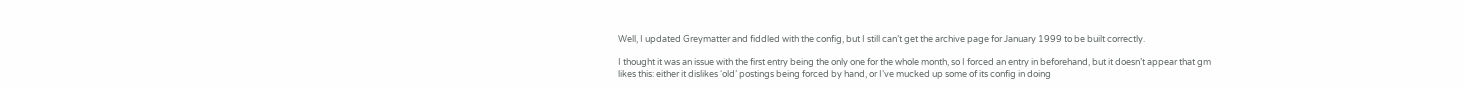Well, I updated Greymatter and fiddled with the config, but I still can’t get the archive page for January 1999 to be built correctly.

I thought it was an issue with the first entry being the only one for the whole month, so I forced an entry in beforehand, but it doesn’t appear that gm likes this: either it dislikes ‘old’ postings being forced by hand, or I’ve mucked up some of its config in doing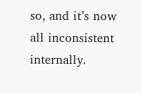so, and it’s now all inconsistent internally.